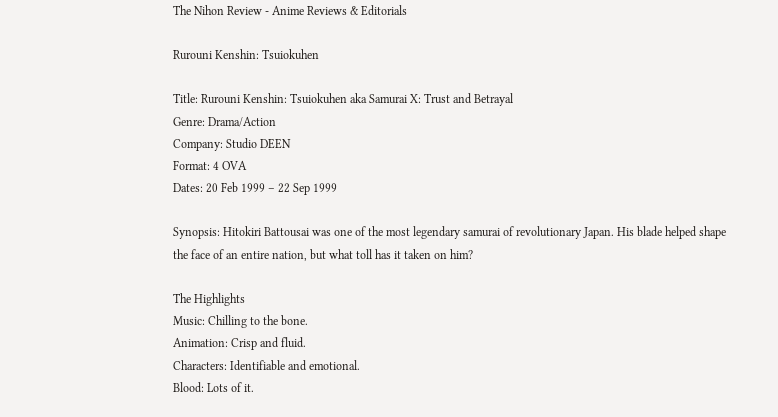The Nihon Review - Anime Reviews & Editorials

Rurouni Kenshin: Tsuiokuhen

Title: Rurouni Kenshin: Tsuiokuhen aka Samurai X: Trust and Betrayal
Genre: Drama/Action
Company: Studio DEEN
Format: 4 OVA
Dates: 20 Feb 1999 – 22 Sep 1999

Synopsis: Hitokiri Battousai was one of the most legendary samurai of revolutionary Japan. His blade helped shape the face of an entire nation, but what toll has it taken on him?

The Highlights
Music: Chilling to the bone.
Animation: Crisp and fluid.
Characters: Identifiable and emotional.
Blood: Lots of it.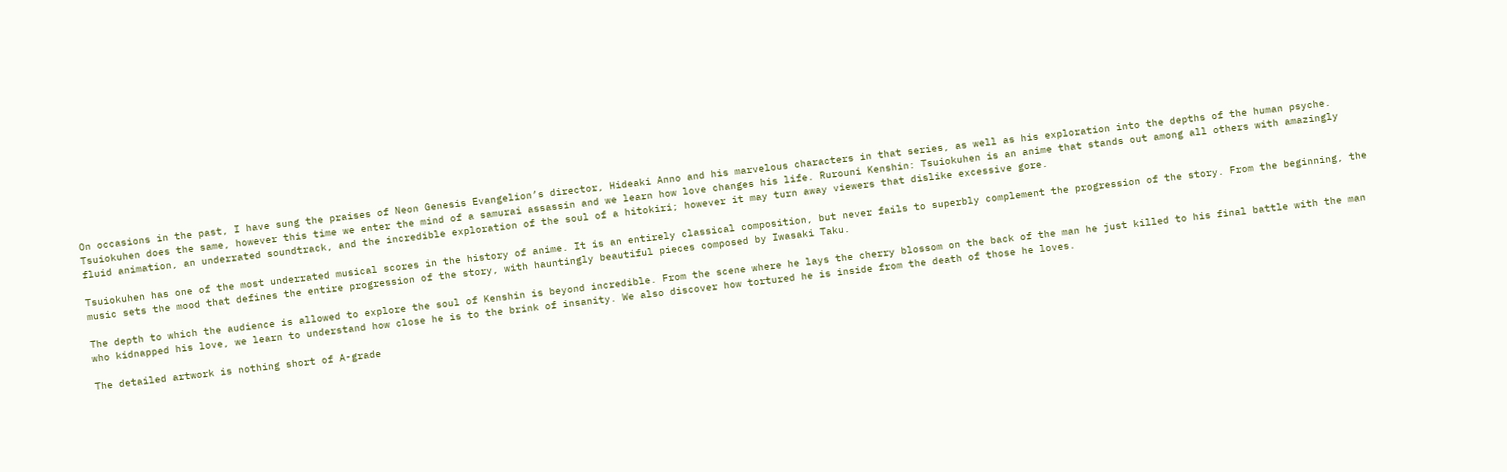On occasions in the past, I have sung the praises of Neon Genesis Evangelion’s director, Hideaki Anno and his marvelous characters in that series, as well as his exploration into the depths of the human psyche. Tsuiokuhen does the same, however this time we enter the mind of a samurai assassin and we learn how love changes his life. Rurouni Kenshin: Tsuiokuhen is an anime that stands out among all others with amazingly fluid animation, an underrated soundtrack, and the incredible exploration of the soul of a hitokiri; however it may turn away viewers that dislike excessive gore.

Tsuiokuhen has one of the most underrated musical scores in the history of anime. It is an entirely classical composition, but never fails to superbly complement the progression of the story. From the beginning, the music sets the mood that defines the entire progression of the story, with hauntingly beautiful pieces composed by Iwasaki Taku.

The depth to which the audience is allowed to explore the soul of Kenshin is beyond incredible. From the scene where he lays the cherry blossom on the back of the man he just killed to his final battle with the man who kidnapped his love, we learn to understand how close he is to the brink of insanity. We also discover how tortured he is inside from the death of those he loves.

The detailed artwork is nothing short of A-grade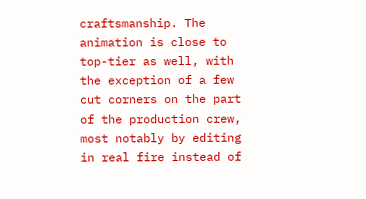craftsmanship. The animation is close to top-tier as well, with the exception of a few cut corners on the part of the production crew, most notably by editing in real fire instead of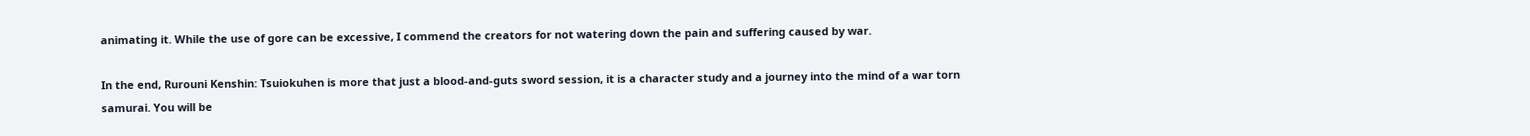animating it. While the use of gore can be excessive, I commend the creators for not watering down the pain and suffering caused by war.

In the end, Rurouni Kenshin: Tsuiokuhen is more that just a blood-and-guts sword session, it is a character study and a journey into the mind of a war torn samurai. You will be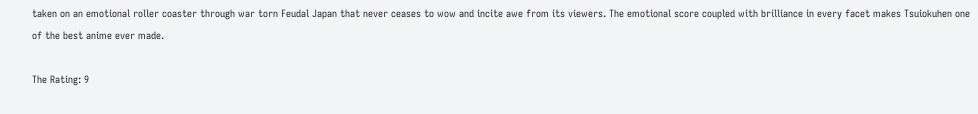taken on an emotional roller coaster through war torn Feudal Japan that never ceases to wow and incite awe from its viewers. The emotional score coupled with brilliance in every facet makes Tsuiokuhen one of the best anime ever made.

The Rating: 9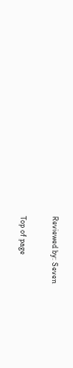Reviewed by: Seven

Top of page